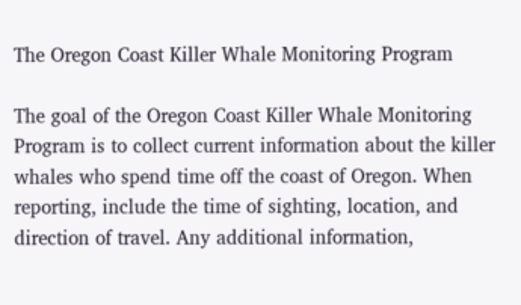The Oregon Coast Killer Whale Monitoring Program

The goal of the Oregon Coast Killer Whale Monitoring Program is to collect current information about the killer whales who spend time off the coast of Oregon. When reporting, include the time of sighting, location, and direction of travel. Any additional information,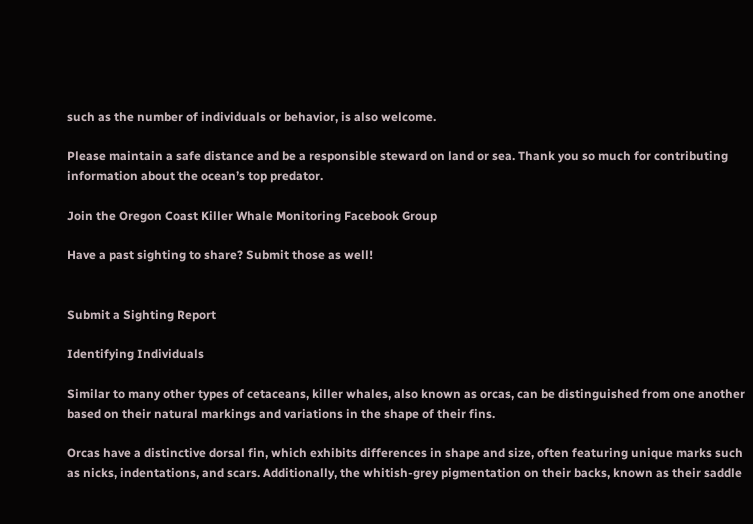such as the number of individuals or behavior, is also welcome.

Please maintain a safe distance and be a responsible steward on land or sea. Thank you so much for contributing information about the ocean’s top predator.

Join the Oregon Coast Killer Whale Monitoring Facebook Group

Have a past sighting to share? Submit those as well!


Submit a Sighting Report

Identifying Individuals

Similar to many other types of cetaceans, killer whales, also known as orcas, can be distinguished from one another based on their natural markings and variations in the shape of their fins.

Orcas have a distinctive dorsal fin, which exhibits differences in shape and size, often featuring unique marks such as nicks, indentations, and scars. Additionally, the whitish-grey pigmentation on their backs, known as their saddle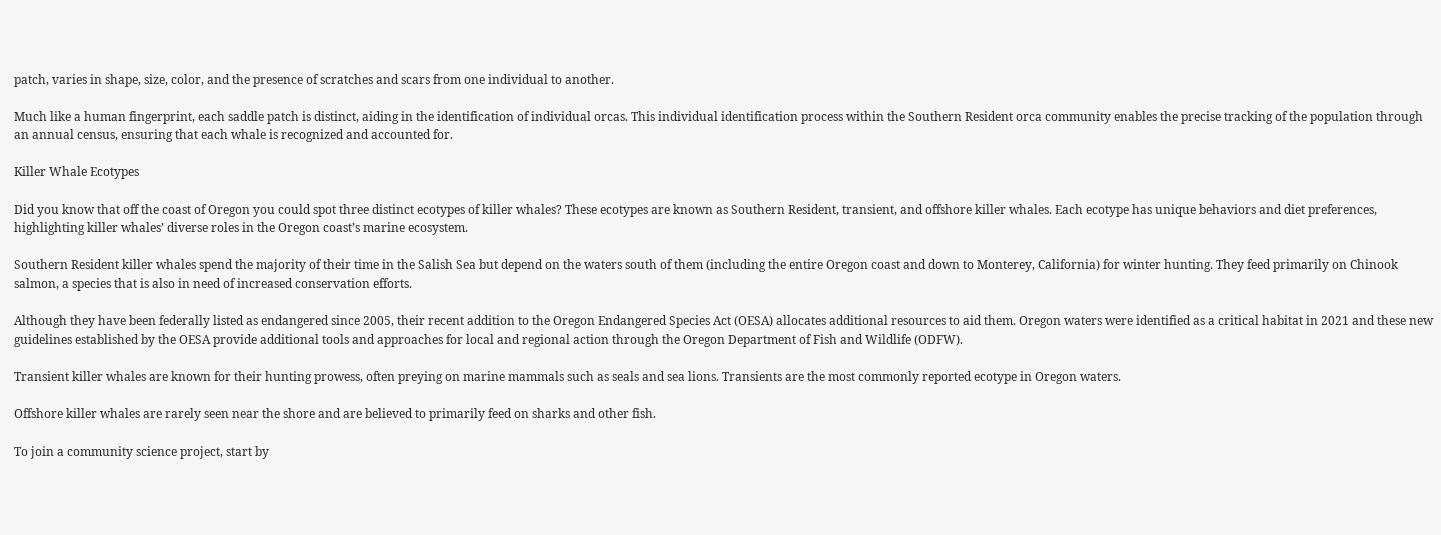patch, varies in shape, size, color, and the presence of scratches and scars from one individual to another.

Much like a human fingerprint, each saddle patch is distinct, aiding in the identification of individual orcas. This individual identification process within the Southern Resident orca community enables the precise tracking of the population through an annual census, ensuring that each whale is recognized and accounted for.

Killer Whale Ecotypes

Did you know that off the coast of Oregon you could spot three distinct ecotypes of killer whales? These ecotypes are known as Southern Resident, transient, and offshore killer whales. Each ecotype has unique behaviors and diet preferences, highlighting killer whales’ diverse roles in the Oregon coast’s marine ecosystem.

Southern Resident killer whales spend the majority of their time in the Salish Sea but depend on the waters south of them (including the entire Oregon coast and down to Monterey, California) for winter hunting. They feed primarily on Chinook salmon, a species that is also in need of increased conservation efforts.

Although they have been federally listed as endangered since 2005, their recent addition to the Oregon Endangered Species Act (OESA) allocates additional resources to aid them. Oregon waters were identified as a critical habitat in 2021 and these new guidelines established by the OESA provide additional tools and approaches for local and regional action through the Oregon Department of Fish and Wildlife (ODFW).

Transient killer whales are known for their hunting prowess, often preying on marine mammals such as seals and sea lions. Transients are the most commonly reported ecotype in Oregon waters.

Offshore killer whales are rarely seen near the shore and are believed to primarily feed on sharks and other fish.

To join a community science project, start by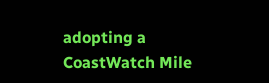adopting a CoastWatch Mile